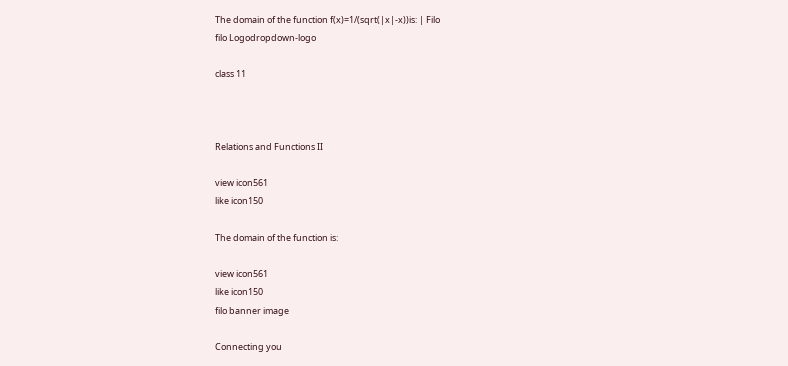The domain of the function f(x)=1/(sqrt(|x|-x))is: | Filo
filo Logodropdown-logo

class 11



Relations and Functions II

view icon561
like icon150

The domain of the function is:

view icon561
like icon150
filo banner image

Connecting you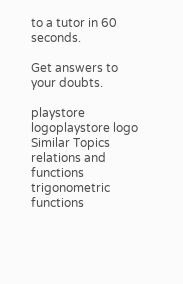to a tutor in 60 seconds.

Get answers to your doubts.

playstore logoplaystore logo
Similar Topics
relations and functions
trigonometric functions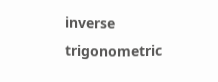inverse trigonometric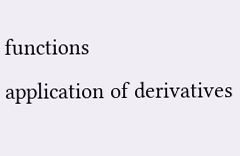functions
application of derivatives